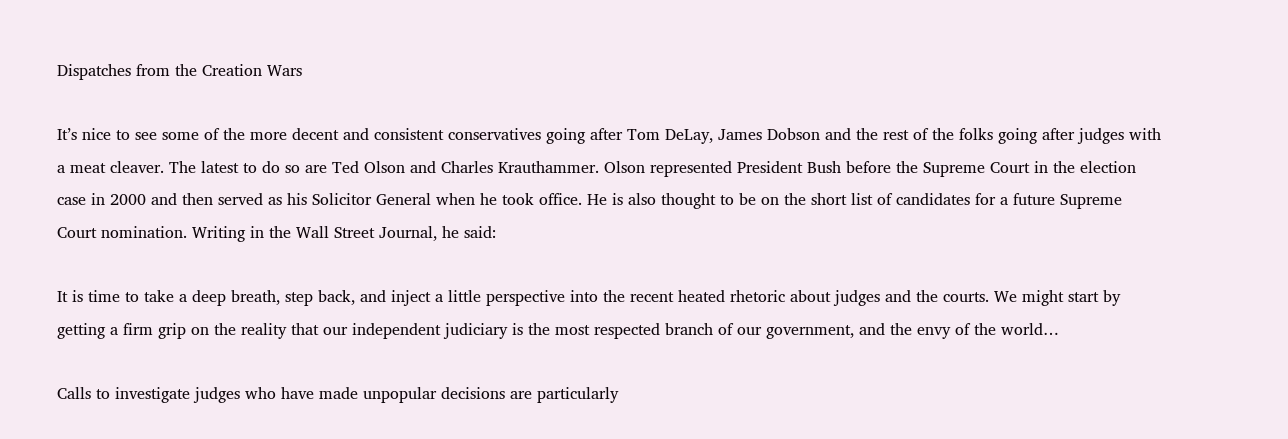Dispatches from the Creation Wars

It’s nice to see some of the more decent and consistent conservatives going after Tom DeLay, James Dobson and the rest of the folks going after judges with a meat cleaver. The latest to do so are Ted Olson and Charles Krauthammer. Olson represented President Bush before the Supreme Court in the election case in 2000 and then served as his Solicitor General when he took office. He is also thought to be on the short list of candidates for a future Supreme Court nomination. Writing in the Wall Street Journal, he said:

It is time to take a deep breath, step back, and inject a little perspective into the recent heated rhetoric about judges and the courts. We might start by getting a firm grip on the reality that our independent judiciary is the most respected branch of our government, and the envy of the world…

Calls to investigate judges who have made unpopular decisions are particularly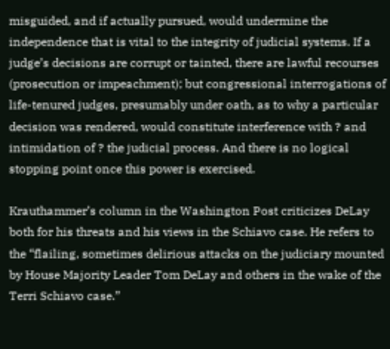misguided, and if actually pursued, would undermine the independence that is vital to the integrity of judicial systems. If a judge’s decisions are corrupt or tainted, there are lawful recourses (prosecution or impeachment); but congressional interrogations of life-tenured judges, presumably under oath, as to why a particular decision was rendered, would constitute interference with ? and intimidation of ? the judicial process. And there is no logical stopping point once this power is exercised.

Krauthammer’s column in the Washington Post criticizes DeLay both for his threats and his views in the Schiavo case. He refers to the “flailing, sometimes delirious attacks on the judiciary mounted by House Majority Leader Tom DeLay and others in the wake of the Terri Schiavo case.”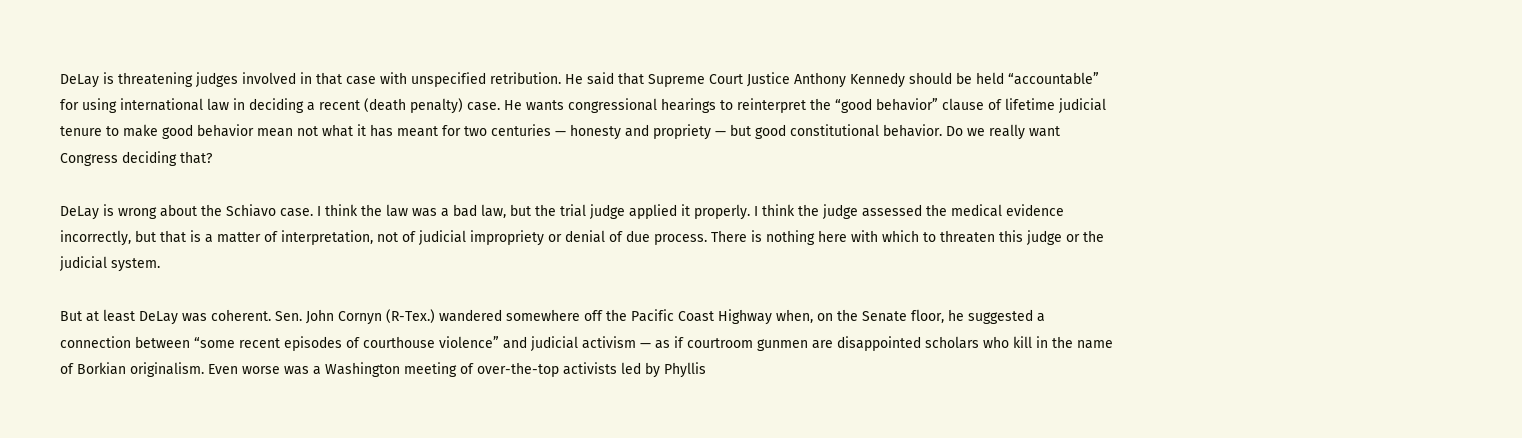DeLay is threatening judges involved in that case with unspecified retribution. He said that Supreme Court Justice Anthony Kennedy should be held “accountable” for using international law in deciding a recent (death penalty) case. He wants congressional hearings to reinterpret the “good behavior” clause of lifetime judicial tenure to make good behavior mean not what it has meant for two centuries — honesty and propriety — but good constitutional behavior. Do we really want Congress deciding that?

DeLay is wrong about the Schiavo case. I think the law was a bad law, but the trial judge applied it properly. I think the judge assessed the medical evidence incorrectly, but that is a matter of interpretation, not of judicial impropriety or denial of due process. There is nothing here with which to threaten this judge or the judicial system.

But at least DeLay was coherent. Sen. John Cornyn (R-Tex.) wandered somewhere off the Pacific Coast Highway when, on the Senate floor, he suggested a connection between “some recent episodes of courthouse violence” and judicial activism — as if courtroom gunmen are disappointed scholars who kill in the name of Borkian originalism. Even worse was a Washington meeting of over-the-top activists led by Phyllis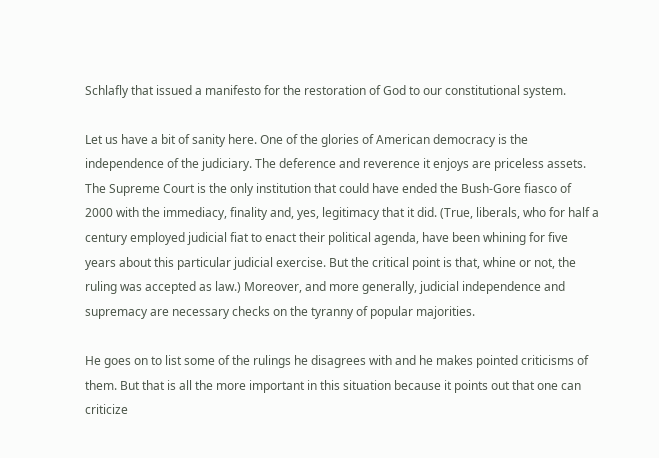Schlafly that issued a manifesto for the restoration of God to our constitutional system.

Let us have a bit of sanity here. One of the glories of American democracy is the independence of the judiciary. The deference and reverence it enjoys are priceless assets. The Supreme Court is the only institution that could have ended the Bush-Gore fiasco of 2000 with the immediacy, finality and, yes, legitimacy that it did. (True, liberals, who for half a century employed judicial fiat to enact their political agenda, have been whining for five years about this particular judicial exercise. But the critical point is that, whine or not, the ruling was accepted as law.) Moreover, and more generally, judicial independence and supremacy are necessary checks on the tyranny of popular majorities.

He goes on to list some of the rulings he disagrees with and he makes pointed criticisms of them. But that is all the more important in this situation because it points out that one can criticize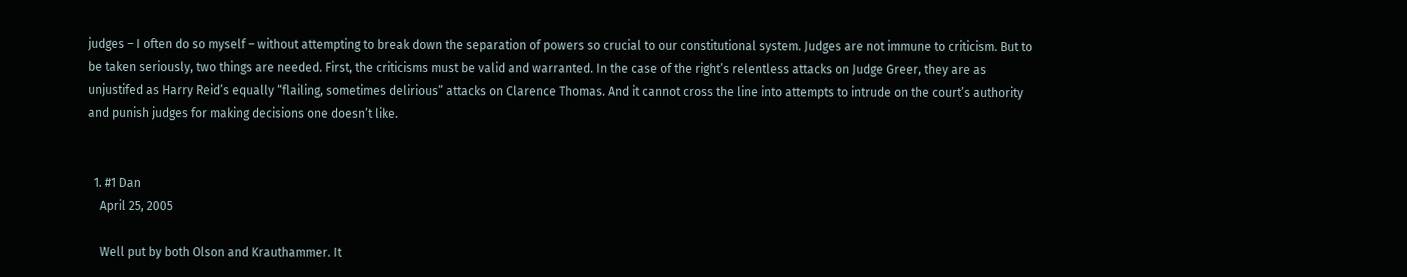judges – I often do so myself – without attempting to break down the separation of powers so crucial to our constitutional system. Judges are not immune to criticism. But to be taken seriously, two things are needed. First, the criticisms must be valid and warranted. In the case of the right’s relentless attacks on Judge Greer, they are as unjustifed as Harry Reid’s equally “flailing, sometimes delirious” attacks on Clarence Thomas. And it cannot cross the line into attempts to intrude on the court’s authority and punish judges for making decisions one doesn’t like.


  1. #1 Dan
    April 25, 2005

    Well put by both Olson and Krauthammer. It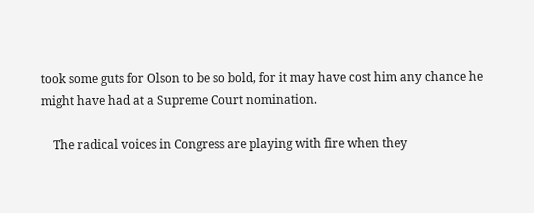took some guts for Olson to be so bold, for it may have cost him any chance he might have had at a Supreme Court nomination.

    The radical voices in Congress are playing with fire when they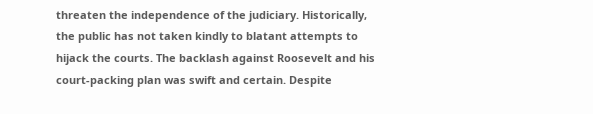threaten the independence of the judiciary. Historically, the public has not taken kindly to blatant attempts to hijack the courts. The backlash against Roosevelt and his court-packing plan was swift and certain. Despite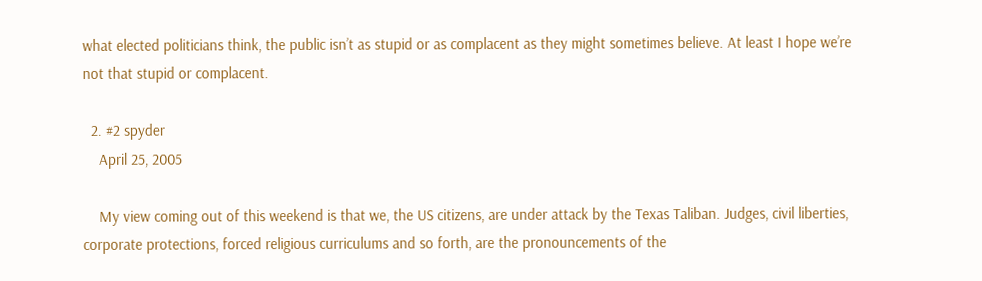what elected politicians think, the public isn’t as stupid or as complacent as they might sometimes believe. At least I hope we’re not that stupid or complacent.

  2. #2 spyder
    April 25, 2005

    My view coming out of this weekend is that we, the US citizens, are under attack by the Texas Taliban. Judges, civil liberties, corporate protections, forced religious curriculums and so forth, are the pronouncements of the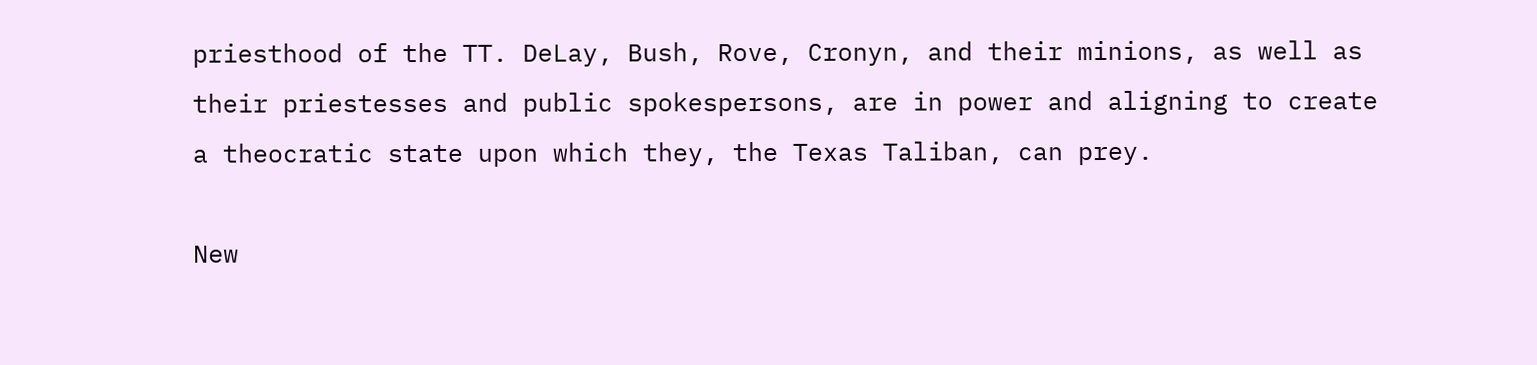priesthood of the TT. DeLay, Bush, Rove, Cronyn, and their minions, as well as their priestesses and public spokespersons, are in power and aligning to create a theocratic state upon which they, the Texas Taliban, can prey.

New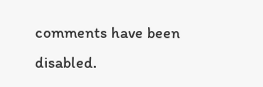comments have been disabled.